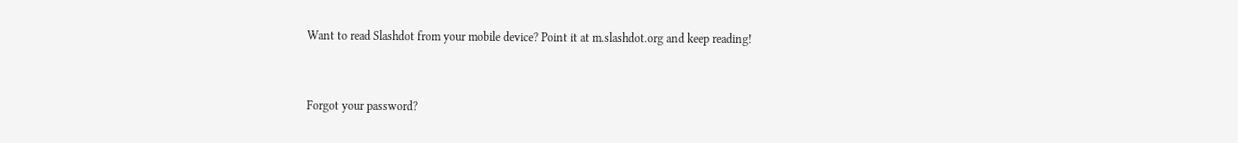Want to read Slashdot from your mobile device? Point it at m.slashdot.org and keep reading!


Forgot your password?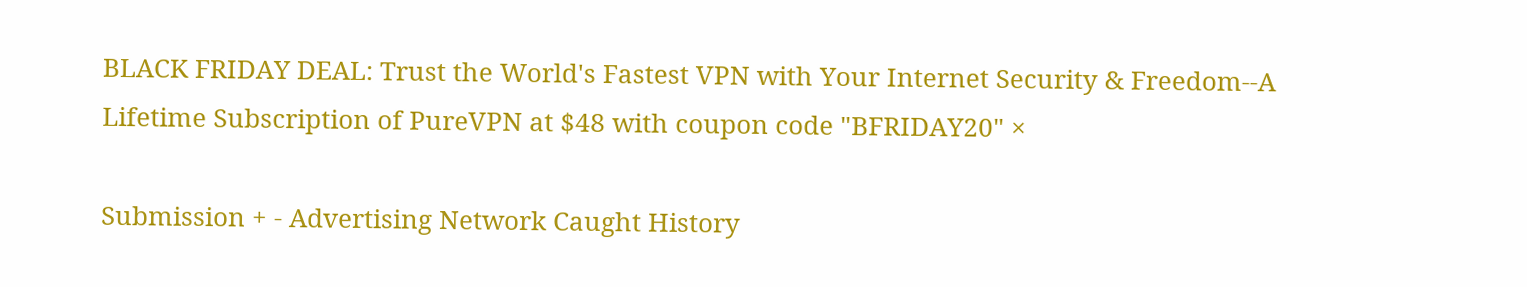BLACK FRIDAY DEAL: Trust the World's Fastest VPN with Your Internet Security & Freedom--A Lifetime Subscription of PureVPN at $48 with coupon code "BFRIDAY20" ×

Submission + - Advertising Network Caught History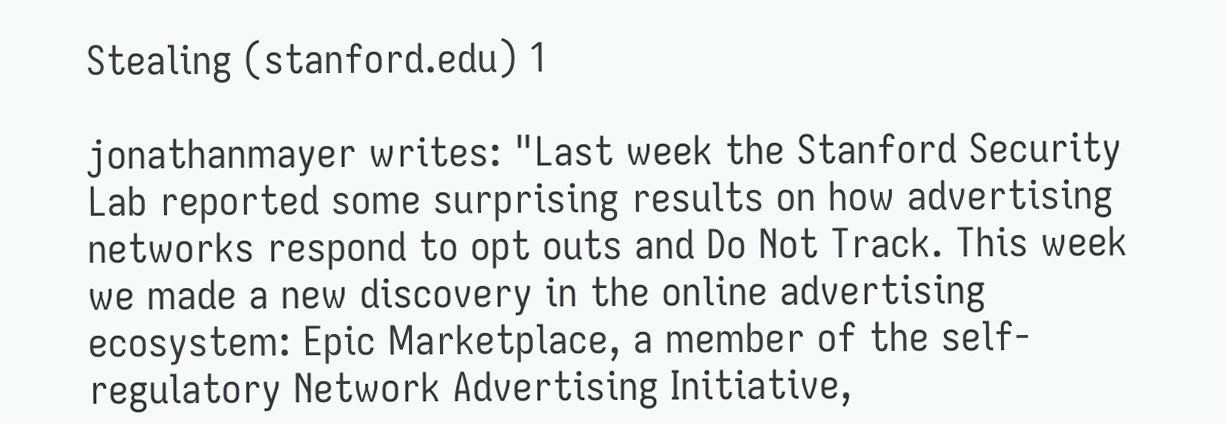Stealing (stanford.edu) 1

jonathanmayer writes: "Last week the Stanford Security Lab reported some surprising results on how advertising networks respond to opt outs and Do Not Track. This week we made a new discovery in the online advertising ecosystem: Epic Marketplace, a member of the self-regulatory Network Advertising Initiative,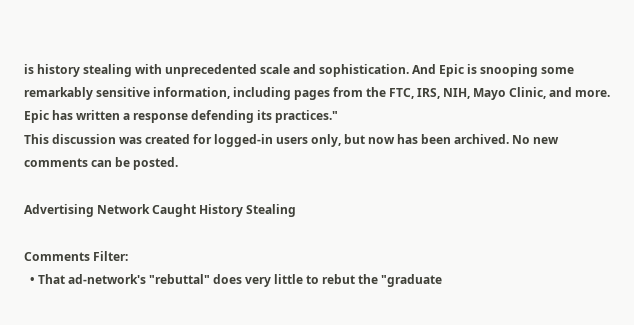is history stealing with unprecedented scale and sophistication. And Epic is snooping some remarkably sensitive information, including pages from the FTC, IRS, NIH, Mayo Clinic, and more. Epic has written a response defending its practices."
This discussion was created for logged-in users only, but now has been archived. No new comments can be posted.

Advertising Network Caught History Stealing

Comments Filter:
  • That ad-network's "rebuttal" does very little to rebut the "graduate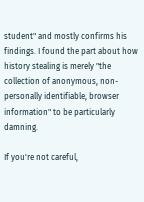student" and mostly confirms his findings. I found the part about how history stealing is merely "the collection of anonymous, non-personally identifiable, browser information" to be particularly damning.

If you're not careful,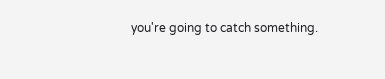you're going to catch something.